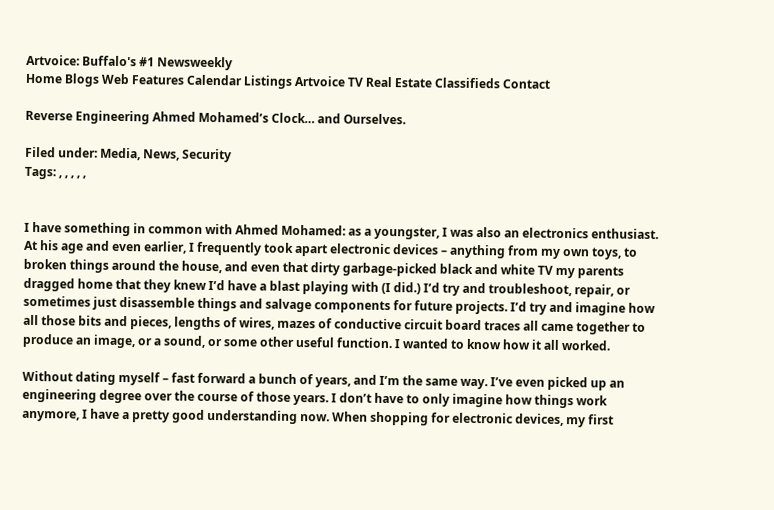Artvoice: Buffalo's #1 Newsweekly
Home Blogs Web Features Calendar Listings Artvoice TV Real Estate Classifieds Contact

Reverse Engineering Ahmed Mohamed’s Clock… and Ourselves.

Filed under: Media, News, Security
Tags: , , , , ,


I have something in common with Ahmed Mohamed: as a youngster, I was also an electronics enthusiast. At his age and even earlier, I frequently took apart electronic devices – anything from my own toys, to broken things around the house, and even that dirty garbage-picked black and white TV my parents dragged home that they knew I’d have a blast playing with (I did.) I’d try and troubleshoot, repair, or sometimes just disassemble things and salvage components for future projects. I’d try and imagine how all those bits and pieces, lengths of wires, mazes of conductive circuit board traces all came together to produce an image, or a sound, or some other useful function. I wanted to know how it all worked.

Without dating myself – fast forward a bunch of years, and I’m the same way. I’ve even picked up an engineering degree over the course of those years. I don’t have to only imagine how things work anymore, I have a pretty good understanding now. When shopping for electronic devices, my first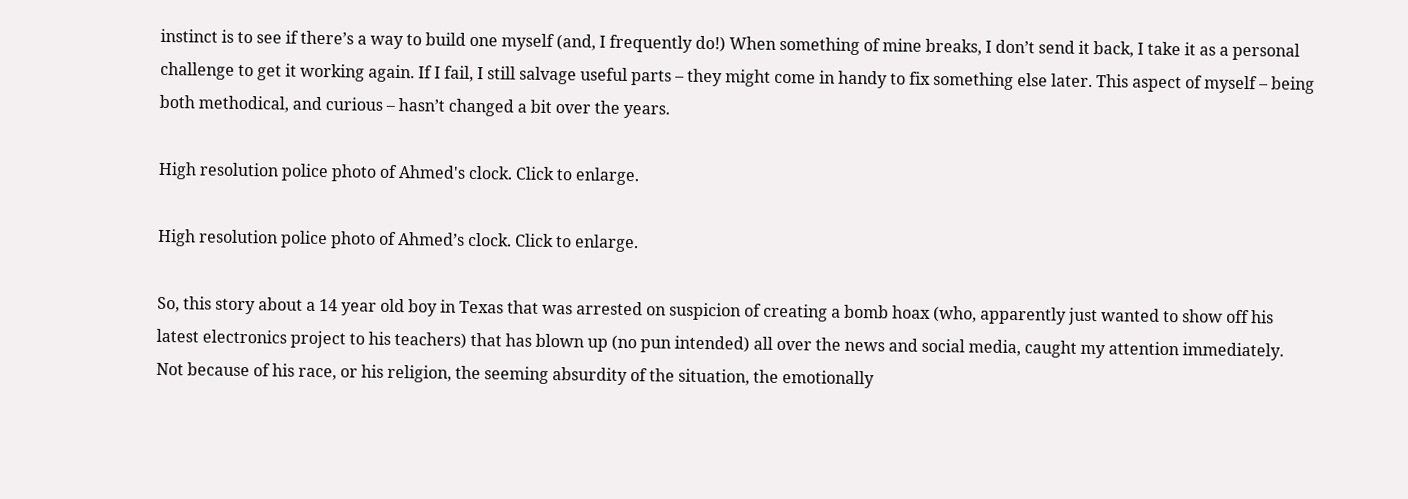instinct is to see if there’s a way to build one myself (and, I frequently do!) When something of mine breaks, I don’t send it back, I take it as a personal challenge to get it working again. If I fail, I still salvage useful parts – they might come in handy to fix something else later. This aspect of myself – being both methodical, and curious – hasn’t changed a bit over the years.

High resolution police photo of Ahmed's clock. Click to enlarge.

High resolution police photo of Ahmed’s clock. Click to enlarge.

So, this story about a 14 year old boy in Texas that was arrested on suspicion of creating a bomb hoax (who, apparently just wanted to show off his latest electronics project to his teachers) that has blown up (no pun intended) all over the news and social media, caught my attention immediately. Not because of his race, or his religion, the seeming absurdity of the situation, the emotionally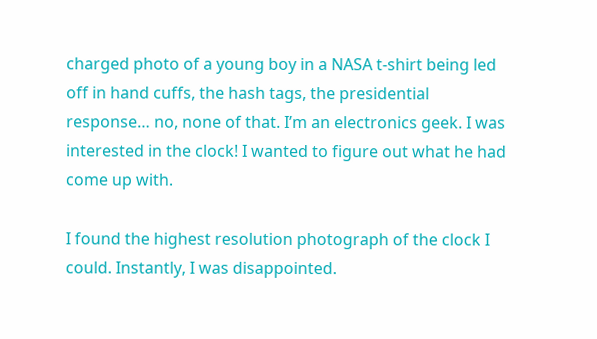charged photo of a young boy in a NASA t-shirt being led off in hand cuffs, the hash tags, the presidential response… no, none of that. I’m an electronics geek. I was interested in the clock! I wanted to figure out what he had come up with.

I found the highest resolution photograph of the clock I could. Instantly, I was disappointed.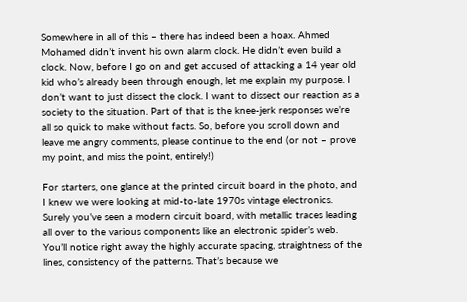Somewhere in all of this – there has indeed been a hoax. Ahmed Mohamed didn’t invent his own alarm clock. He didn’t even build a clock. Now, before I go on and get accused of attacking a 14 year old kid who’s already been through enough, let me explain my purpose. I don’t want to just dissect the clock. I want to dissect our reaction as a society to the situation. Part of that is the knee-jerk responses we’re all so quick to make without facts. So, before you scroll down and leave me angry comments, please continue to the end (or not – prove my point, and miss the point, entirely!)

For starters, one glance at the printed circuit board in the photo, and I knew we were looking at mid-to-late 1970s vintage electronics. Surely you’ve seen a modern circuit board, with metallic traces leading all over to the various components like an electronic spider’s web. You’ll notice right away the highly accurate spacing, straightness of the lines, consistency of the patterns. That’s because we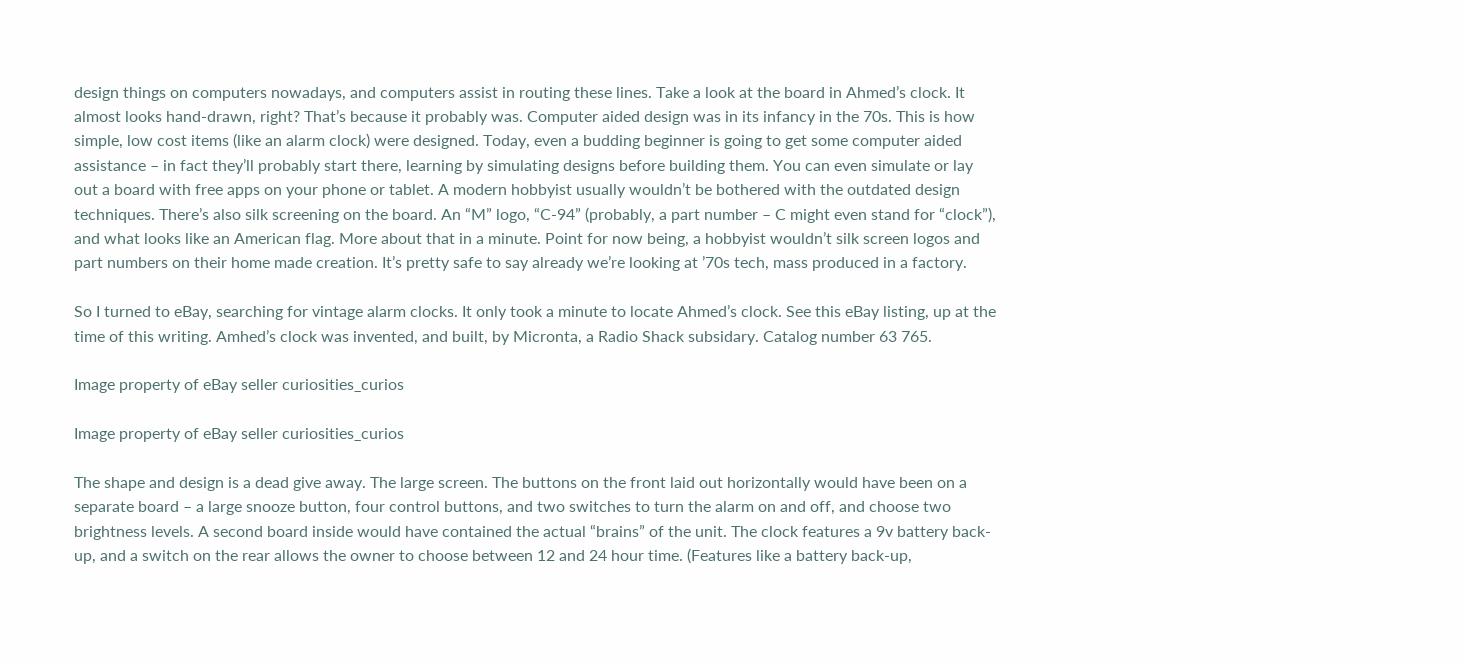design things on computers nowadays, and computers assist in routing these lines. Take a look at the board in Ahmed’s clock. It almost looks hand-drawn, right? That’s because it probably was. Computer aided design was in its infancy in the 70s. This is how simple, low cost items (like an alarm clock) were designed. Today, even a budding beginner is going to get some computer aided assistance – in fact they’ll probably start there, learning by simulating designs before building them. You can even simulate or lay out a board with free apps on your phone or tablet. A modern hobbyist usually wouldn’t be bothered with the outdated design techniques. There’s also silk screening on the board. An “M” logo, “C-94” (probably, a part number – C might even stand for “clock”), and what looks like an American flag. More about that in a minute. Point for now being, a hobbyist wouldn’t silk screen logos and part numbers on their home made creation. It’s pretty safe to say already we’re looking at ’70s tech, mass produced in a factory.

So I turned to eBay, searching for vintage alarm clocks. It only took a minute to locate Ahmed’s clock. See this eBay listing, up at the time of this writing. Amhed’s clock was invented, and built, by Micronta, a Radio Shack subsidary. Catalog number 63 765.

Image property of eBay seller curiosities_curios

Image property of eBay seller curiosities_curios

The shape and design is a dead give away. The large screen. The buttons on the front laid out horizontally would have been on a separate board – a large snooze button, four control buttons, and two switches to turn the alarm on and off, and choose two brightness levels. A second board inside would have contained the actual “brains” of the unit. The clock features a 9v battery back-up, and a switch on the rear allows the owner to choose between 12 and 24 hour time. (Features like a battery back-up,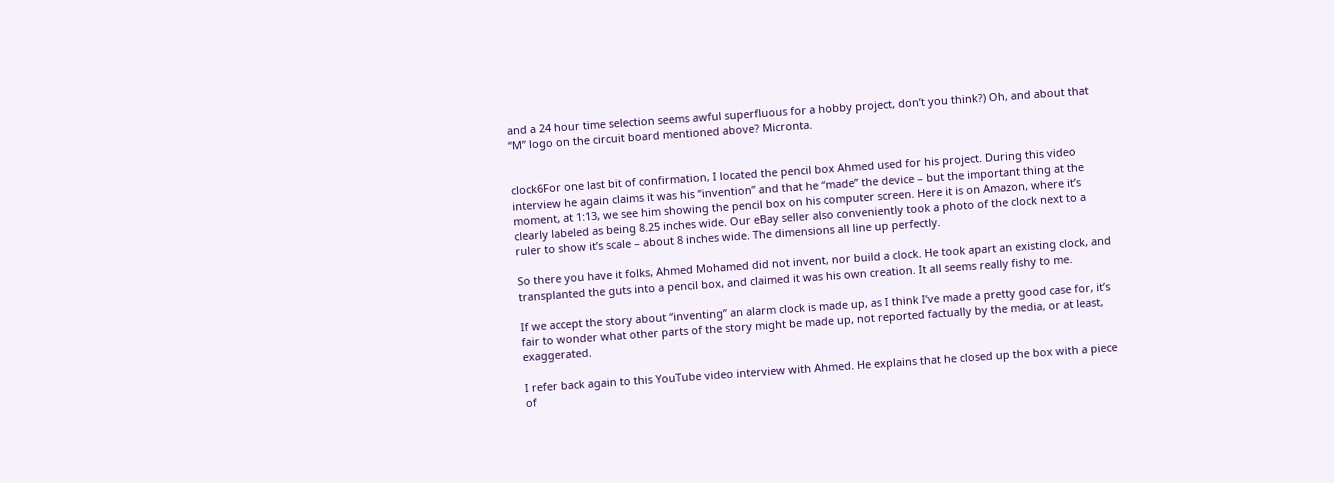and a 24 hour time selection seems awful superfluous for a hobby project, don’t you think?) Oh, and about that “M” logo on the circuit board mentioned above? Micronta.


clock6For one last bit of confirmation, I located the pencil box Ahmed used for his project. During this video interview he again claims it was his “invention” and that he “made” the device – but the important thing at the moment, at 1:13, we see him showing the pencil box on his computer screen. Here it is on Amazon, where it’s clearly labeled as being 8.25 inches wide. Our eBay seller also conveniently took a photo of the clock next to a ruler to show it’s scale – about 8 inches wide. The dimensions all line up perfectly.

So there you have it folks, Ahmed Mohamed did not invent, nor build a clock. He took apart an existing clock, and transplanted the guts into a pencil box, and claimed it was his own creation. It all seems really fishy to me.

If we accept the story about “inventing” an alarm clock is made up, as I think I’ve made a pretty good case for, it’s fair to wonder what other parts of the story might be made up, not reported factually by the media, or at least, exaggerated.

I refer back again to this YouTube video interview with Ahmed. He explains that he closed up the box with a piece of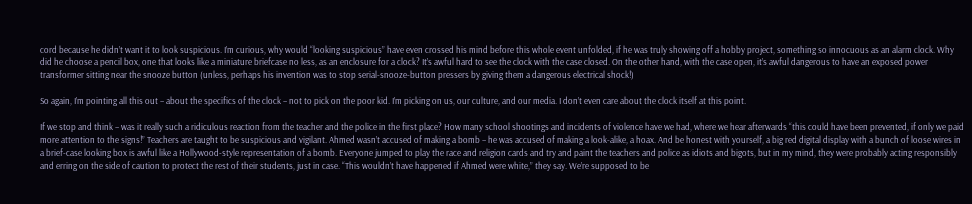cord because he didn’t want it to look suspicious. I’m curious, why would “looking suspicious” have even crossed his mind before this whole event unfolded, if he was truly showing off a hobby project, something so innocuous as an alarm clock. Why did he choose a pencil box, one that looks like a miniature briefcase no less, as an enclosure for a clock? It’s awful hard to see the clock with the case closed. On the other hand, with the case open, it’s awful dangerous to have an exposed power transformer sitting near the snooze button (unless, perhaps his invention was to stop serial-snooze-button pressers by giving them a dangerous electrical shock!)

So again, I’m pointing all this out – about the specifics of the clock – not to pick on the poor kid. I’m picking on us, our culture, and our media. I don’t even care about the clock itself at this point.

If we stop and think – was it really such a ridiculous reaction from the teacher and the police in the first place? How many school shootings and incidents of violence have we had, where we hear afterwards “this could have been prevented, if only we paid more attention to the signs!” Teachers are taught to be suspicious and vigilant. Ahmed wasn’t accused of making a bomb – he was accused of making a look-alike, a hoax. And be honest with yourself, a big red digital display with a bunch of loose wires in a brief-case looking box is awful like a Hollywood-style representation of a bomb. Everyone jumped to play the race and religion cards and try and paint the teachers and police as idiots and bigots, but in my mind, they were probably acting responsibly and erring on the side of caution to protect the rest of their students, just in case. “This wouldn’t have happened if Ahmed were white,” they say. We’re supposed to be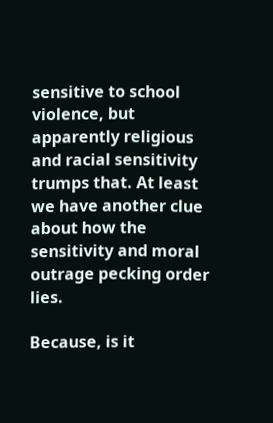sensitive to school violence, but apparently religious and racial sensitivity trumps that. At least we have another clue about how the sensitivity and moral outrage pecking order lies.

Because, is it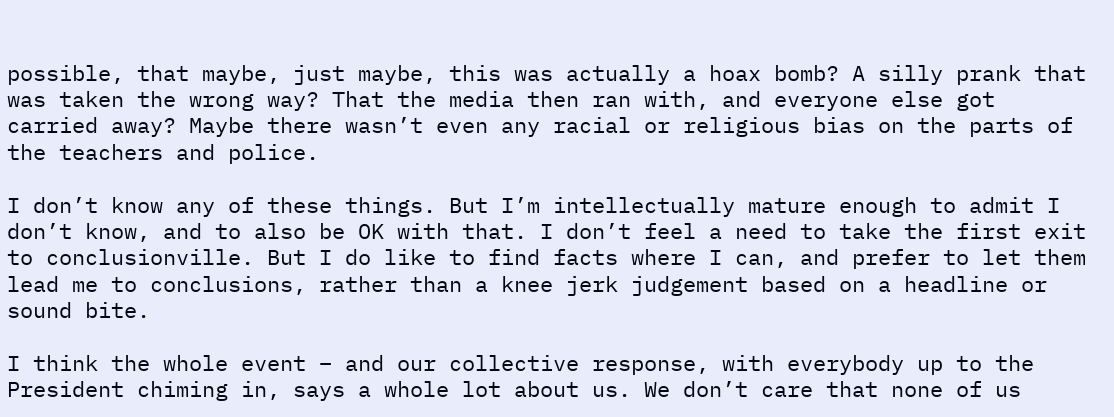possible, that maybe, just maybe, this was actually a hoax bomb? A silly prank that was taken the wrong way? That the media then ran with, and everyone else got carried away? Maybe there wasn’t even any racial or religious bias on the parts of the teachers and police.

I don’t know any of these things. But I’m intellectually mature enough to admit I don’t know, and to also be OK with that. I don’t feel a need to take the first exit to conclusionville. But I do like to find facts where I can, and prefer to let them lead me to conclusions, rather than a knee jerk judgement based on a headline or sound bite.

I think the whole event – and our collective response, with everybody up to the President chiming in, says a whole lot about us. We don’t care that none of us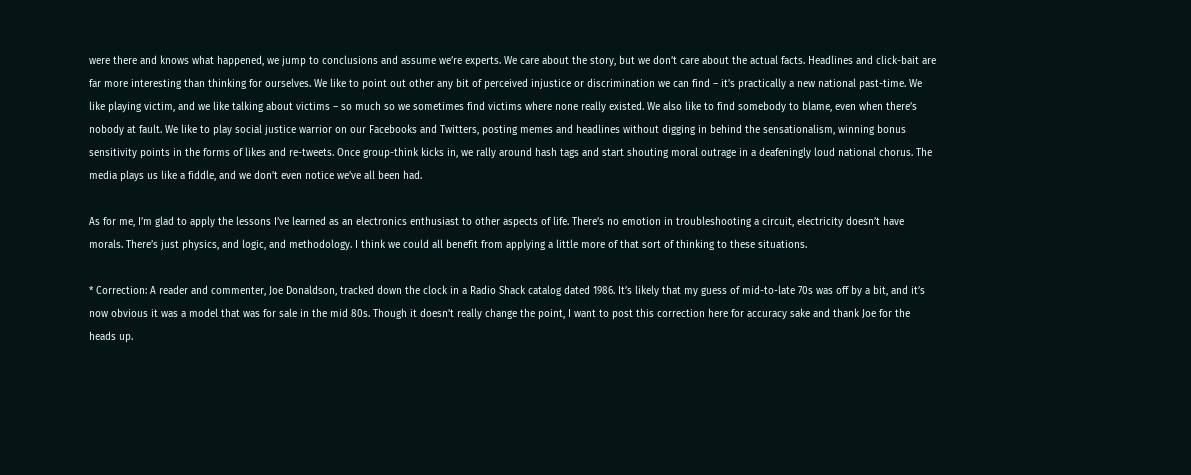were there and knows what happened, we jump to conclusions and assume we’re experts. We care about the story, but we don’t care about the actual facts. Headlines and click-bait are far more interesting than thinking for ourselves. We like to point out other any bit of perceived injustice or discrimination we can find – it’s practically a new national past-time. We like playing victim, and we like talking about victims – so much so we sometimes find victims where none really existed. We also like to find somebody to blame, even when there’s nobody at fault. We like to play social justice warrior on our Facebooks and Twitters, posting memes and headlines without digging in behind the sensationalism, winning bonus sensitivity points in the forms of likes and re-tweets. Once group-think kicks in, we rally around hash tags and start shouting moral outrage in a deafeningly loud national chorus. The media plays us like a fiddle, and we don’t even notice we’ve all been had.

As for me, I’m glad to apply the lessons I’ve learned as an electronics enthusiast to other aspects of life. There’s no emotion in troubleshooting a circuit, electricity doesn’t have morals. There’s just physics, and logic, and methodology. I think we could all benefit from applying a little more of that sort of thinking to these situations.

* Correction: A reader and commenter, Joe Donaldson, tracked down the clock in a Radio Shack catalog dated 1986. It’s likely that my guess of mid-to-late 70s was off by a bit, and it’s now obvious it was a model that was for sale in the mid 80s. Though it doesn’t really change the point, I want to post this correction here for accuracy sake and thank Joe for the heads up.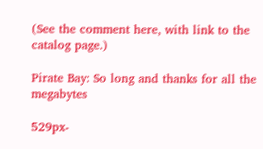(See the comment here, with link to the catalog page.)

Pirate Bay: So long and thanks for all the megabytes

529px-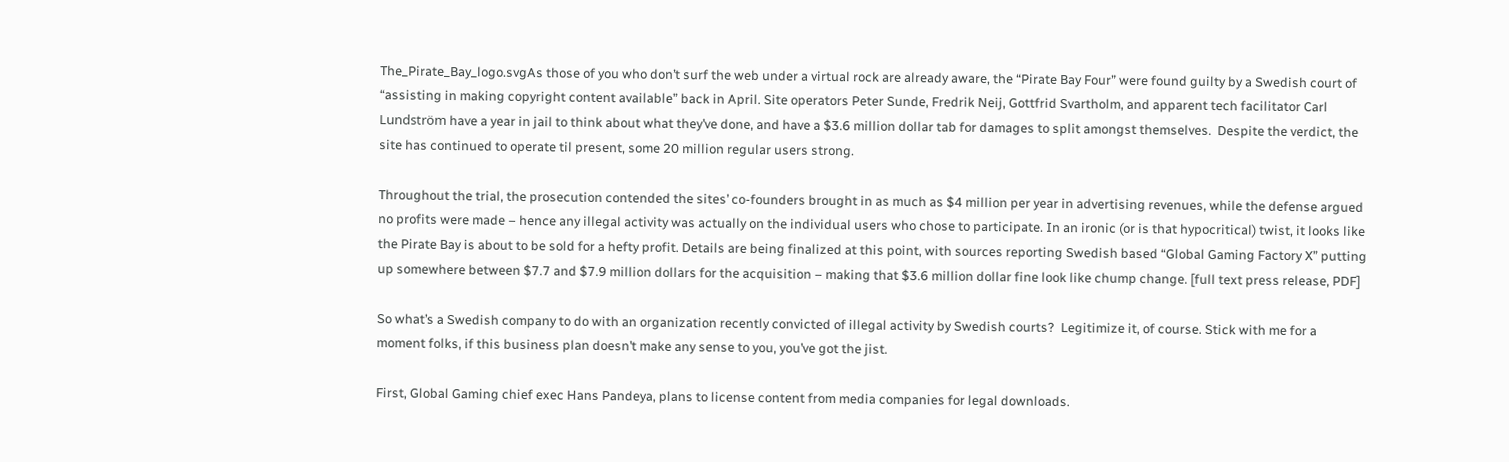The_Pirate_Bay_logo.svgAs those of you who don’t surf the web under a virtual rock are already aware, the “Pirate Bay Four” were found guilty by a Swedish court of “assisting in making copyright content available” back in April. Site operators Peter Sunde, Fredrik Neij, Gottfrid Svartholm, and apparent tech facilitator Carl Lundström have a year in jail to think about what they’ve done, and have a $3.6 million dollar tab for damages to split amongst themselves.  Despite the verdict, the site has continued to operate til present, some 20 million regular users strong.

Throughout the trial, the prosecution contended the sites’ co-founders brought in as much as $4 million per year in advertising revenues, while the defense argued no profits were made – hence any illegal activity was actually on the individual users who chose to participate. In an ironic (or is that hypocritical) twist, it looks like the Pirate Bay is about to be sold for a hefty profit. Details are being finalized at this point, with sources reporting Swedish based “Global Gaming Factory X” putting up somewhere between $7.7 and $7.9 million dollars for the acquisition – making that $3.6 million dollar fine look like chump change. [full text press release, PDF]

So what’s a Swedish company to do with an organization recently convicted of illegal activity by Swedish courts?  Legitimize it, of course. Stick with me for a moment folks, if this business plan doesn’t make any sense to you, you’ve got the jist.

First, Global Gaming chief exec Hans Pandeya, plans to license content from media companies for legal downloads.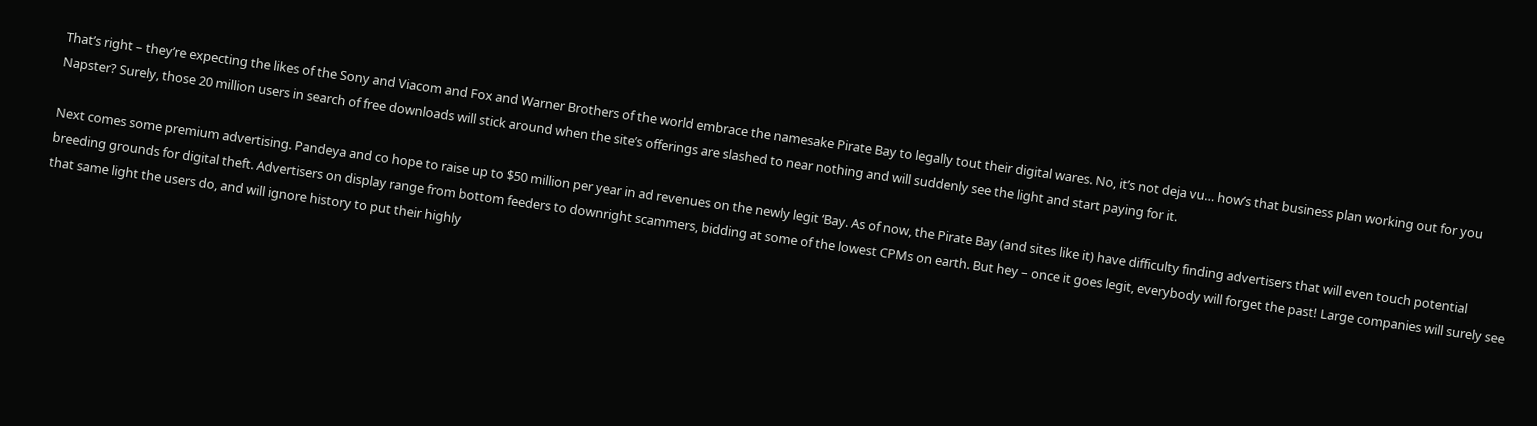That’s right – they’re expecting the likes of the Sony and Viacom and Fox and Warner Brothers of the world embrace the namesake Pirate Bay to legally tout their digital wares. No, it’s not deja vu… how’s that business plan working out for you Napster? Surely, those 20 million users in search of free downloads will stick around when the site’s offerings are slashed to near nothing and will suddenly see the light and start paying for it.

Next comes some premium advertising. Pandeya and co hope to raise up to $50 million per year in ad revenues on the newly legit ‘Bay. As of now, the Pirate Bay (and sites like it) have difficulty finding advertisers that will even touch potential breeding grounds for digital theft. Advertisers on display range from bottom feeders to downright scammers, bidding at some of the lowest CPMs on earth. But hey – once it goes legit, everybody will forget the past! Large companies will surely see that same light the users do, and will ignore history to put their highly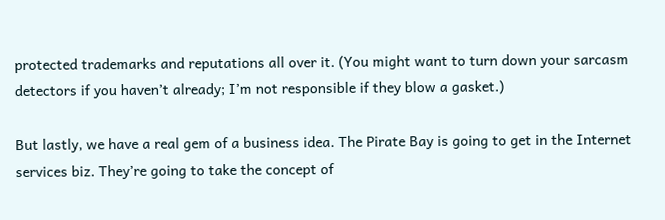protected trademarks and reputations all over it. (You might want to turn down your sarcasm detectors if you haven’t already; I’m not responsible if they blow a gasket.)

But lastly, we have a real gem of a business idea. The Pirate Bay is going to get in the Internet services biz. They’re going to take the concept of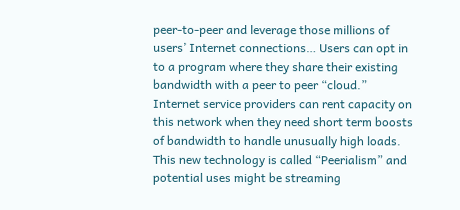peer-to-peer and leverage those millions of users’ Internet connections… Users can opt in to a program where they share their existing bandwidth with a peer to peer “cloud.”  Internet service providers can rent capacity on this network when they need short term boosts of bandwidth to handle unusually high loads. This new technology is called “Peerialism” and potential uses might be streaming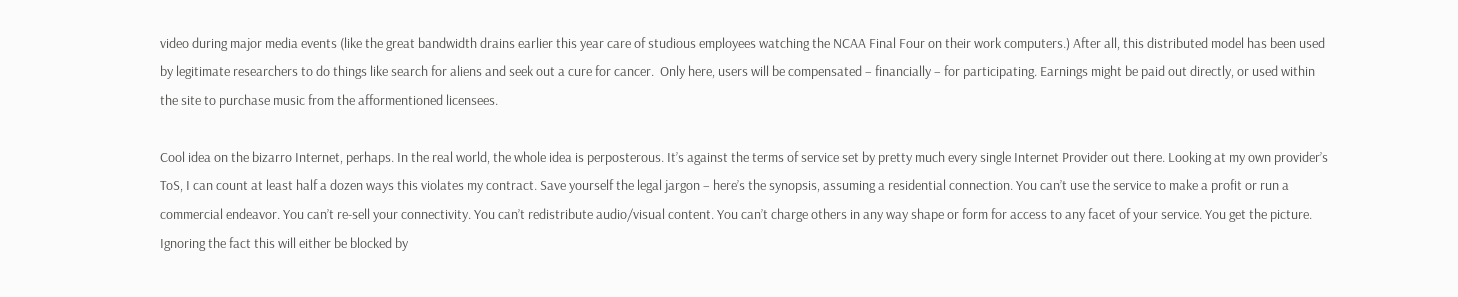video during major media events (like the great bandwidth drains earlier this year care of studious employees watching the NCAA Final Four on their work computers.) After all, this distributed model has been used by legitimate researchers to do things like search for aliens and seek out a cure for cancer.  Only here, users will be compensated – financially – for participating. Earnings might be paid out directly, or used within the site to purchase music from the afformentioned licensees.

Cool idea on the bizarro Internet, perhaps. In the real world, the whole idea is perposterous. It’s against the terms of service set by pretty much every single Internet Provider out there. Looking at my own provider’s ToS, I can count at least half a dozen ways this violates my contract. Save yourself the legal jargon – here’s the synopsis, assuming a residential connection. You can’t use the service to make a profit or run a commercial endeavor. You can’t re-sell your connectivity. You can’t redistribute audio/visual content. You can’t charge others in any way shape or form for access to any facet of your service. You get the picture. Ignoring the fact this will either be blocked by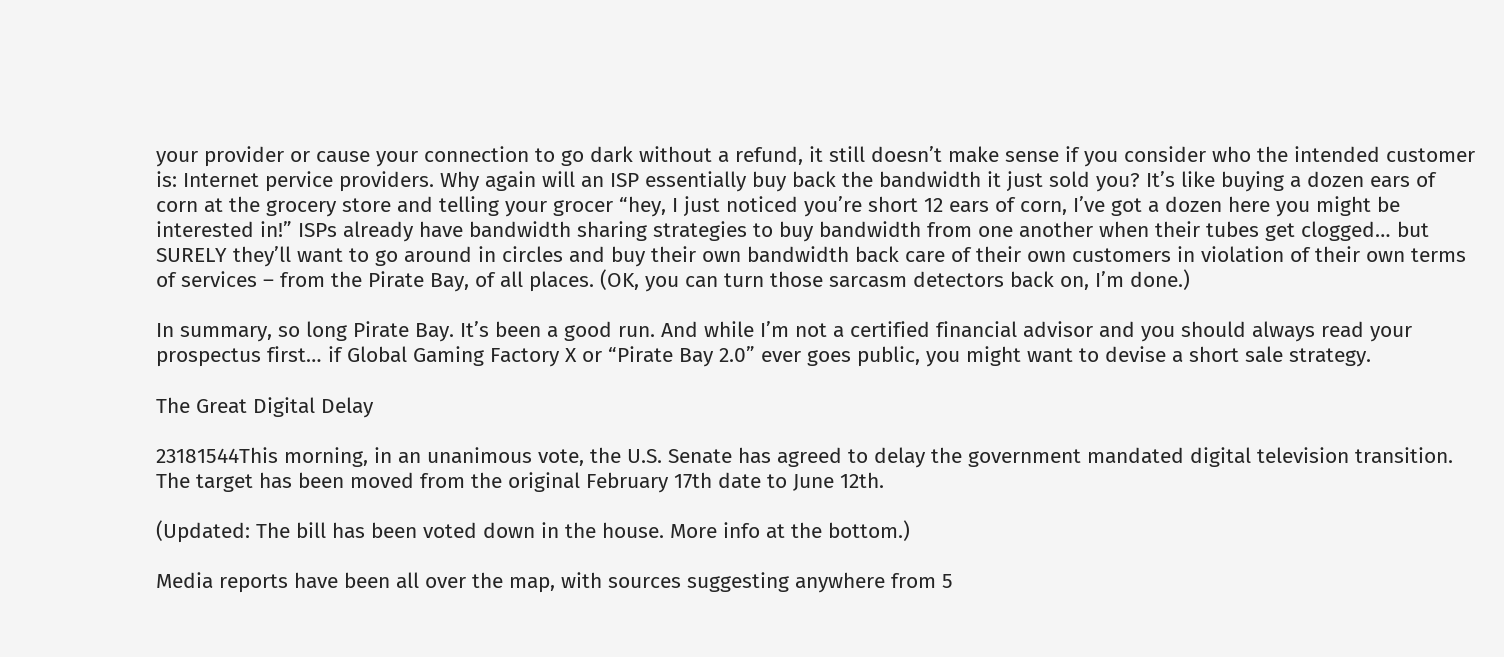your provider or cause your connection to go dark without a refund, it still doesn’t make sense if you consider who the intended customer is: Internet pervice providers. Why again will an ISP essentially buy back the bandwidth it just sold you? It’s like buying a dozen ears of corn at the grocery store and telling your grocer “hey, I just noticed you’re short 12 ears of corn, I’ve got a dozen here you might be interested in!” ISPs already have bandwidth sharing strategies to buy bandwidth from one another when their tubes get clogged… but SURELY they’ll want to go around in circles and buy their own bandwidth back care of their own customers in violation of their own terms of services – from the Pirate Bay, of all places. (OK, you can turn those sarcasm detectors back on, I’m done.)

In summary, so long Pirate Bay. It’s been a good run. And while I’m not a certified financial advisor and you should always read your prospectus first… if Global Gaming Factory X or “Pirate Bay 2.0” ever goes public, you might want to devise a short sale strategy.

The Great Digital Delay

23181544This morning, in an unanimous vote, the U.S. Senate has agreed to delay the government mandated digital television transition. The target has been moved from the original February 17th date to June 12th.

(Updated: The bill has been voted down in the house. More info at the bottom.)

Media reports have been all over the map, with sources suggesting anywhere from 5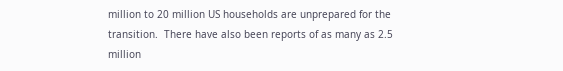million to 20 million US households are unprepared for the transition.  There have also been reports of as many as 2.5 million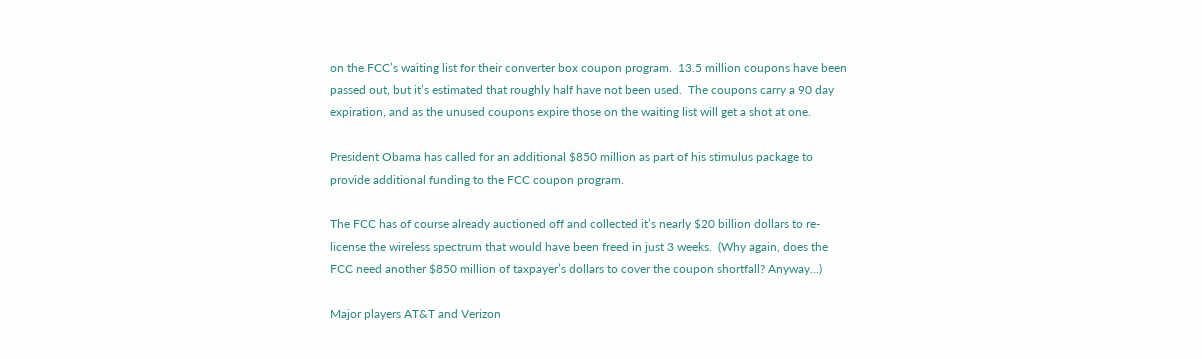on the FCC’s waiting list for their converter box coupon program.  13.5 million coupons have been passed out, but it’s estimated that roughly half have not been used.  The coupons carry a 90 day expiration, and as the unused coupons expire those on the waiting list will get a shot at one.

President Obama has called for an additional $850 million as part of his stimulus package to provide additional funding to the FCC coupon program.

The FCC has of course already auctioned off and collected it’s nearly $20 billion dollars to re-license the wireless spectrum that would have been freed in just 3 weeks.  (Why again, does the FCC need another $850 million of taxpayer’s dollars to cover the coupon shortfall? Anyway…)

Major players AT&T and Verizon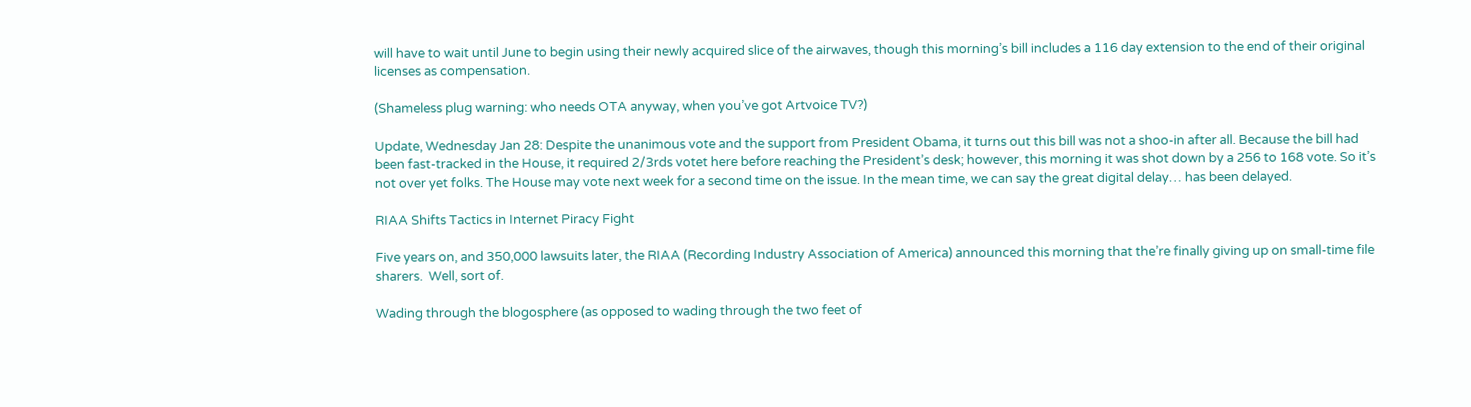will have to wait until June to begin using their newly acquired slice of the airwaves, though this morning’s bill includes a 116 day extension to the end of their original licenses as compensation.

(Shameless plug warning: who needs OTA anyway, when you’ve got Artvoice TV?)

Update, Wednesday Jan 28: Despite the unanimous vote and the support from President Obama, it turns out this bill was not a shoo-in after all. Because the bill had been fast-tracked in the House, it required 2/3rds votet here before reaching the President’s desk; however, this morning it was shot down by a 256 to 168 vote. So it’s not over yet folks. The House may vote next week for a second time on the issue. In the mean time, we can say the great digital delay… has been delayed.

RIAA Shifts Tactics in Internet Piracy Fight

Five years on, and 350,000 lawsuits later, the RIAA (Recording Industry Association of America) announced this morning that the’re finally giving up on small-time file sharers.  Well, sort of.

Wading through the blogosphere (as opposed to wading through the two feet of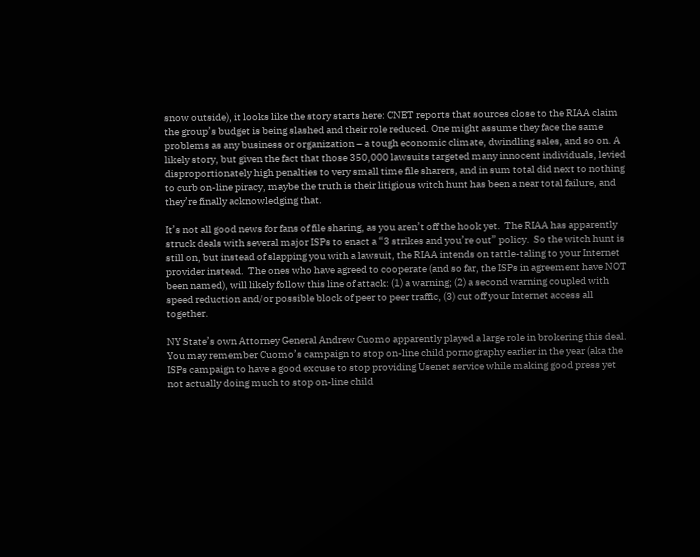snow outside), it looks like the story starts here: CNET reports that sources close to the RIAA claim the group’s budget is being slashed and their role reduced. One might assume they face the same problems as any business or organization – a tough economic climate, dwindling sales, and so on. A likely story, but given the fact that those 350,000 lawsuits targeted many innocent individuals, levied disproportionately high penalties to very small time file sharers, and in sum total did next to nothing to curb on-line piracy, maybe the truth is their litigious witch hunt has been a near total failure, and they’re finally acknowledging that.

It’s not all good news for fans of file sharing, as you aren’t off the hook yet.  The RIAA has apparently struck deals with several major ISPs to enact a “3 strikes and you’re out” policy.  So the witch hunt is still on, but instead of slapping you with a lawsuit, the RIAA intends on tattle-taling to your Internet provider instead.  The ones who have agreed to cooperate (and so far, the ISPs in agreement have NOT been named), will likely follow this line of attack: (1) a warning; (2) a second warning coupled with speed reduction and/or possible block of peer to peer traffic, (3) cut off your Internet access all together.

NY State’s own Attorney General Andrew Cuomo apparently played a large role in brokering this deal.  You may remember Cuomo’s campaign to stop on-line child pornography earlier in the year (aka the ISPs campaign to have a good excuse to stop providing Usenet service while making good press yet not actually doing much to stop on-line child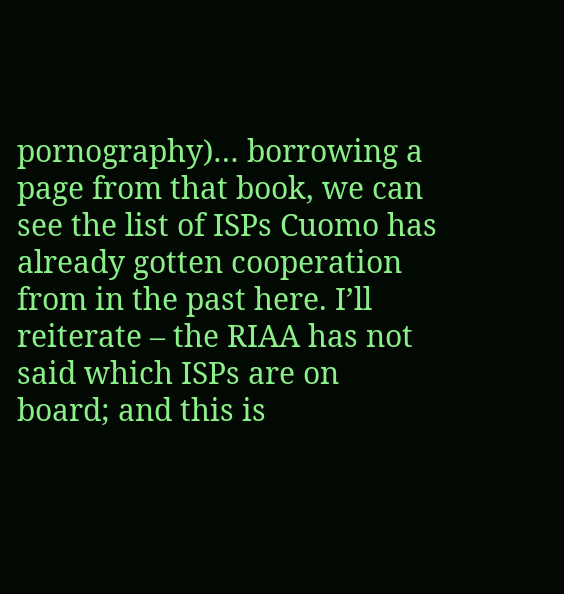pornography)… borrowing a page from that book, we can see the list of ISPs Cuomo has already gotten cooperation from in the past here. I’ll reiterate – the RIAA has not said which ISPs are on board; and this is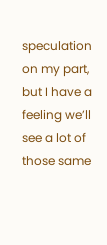speculation on my part, but I have a feeling we’ll see a lot of those same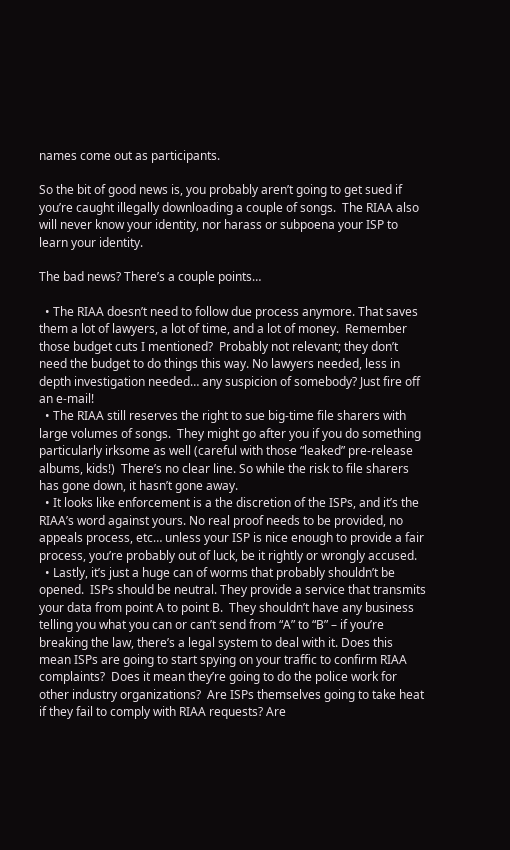names come out as participants.

So the bit of good news is, you probably aren’t going to get sued if you’re caught illegally downloading a couple of songs.  The RIAA also will never know your identity, nor harass or subpoena your ISP to learn your identity.

The bad news? There’s a couple points…

  • The RIAA doesn’t need to follow due process anymore. That saves them a lot of lawyers, a lot of time, and a lot of money.  Remember those budget cuts I mentioned?  Probably not relevant; they don’t need the budget to do things this way. No lawyers needed, less in depth investigation needed… any suspicion of somebody? Just fire off an e-mail!
  • The RIAA still reserves the right to sue big-time file sharers with large volumes of songs.  They might go after you if you do something particularly irksome as well (careful with those “leaked” pre-release albums, kids!)  There’s no clear line. So while the risk to file sharers has gone down, it hasn’t gone away.
  • It looks like enforcement is a the discretion of the ISPs, and it’s the RIAA’s word against yours. No real proof needs to be provided, no appeals process, etc… unless your ISP is nice enough to provide a fair process, you’re probably out of luck, be it rightly or wrongly accused.
  • Lastly, it’s just a huge can of worms that probably shouldn’t be opened.  ISPs should be neutral. They provide a service that transmits your data from point A to point B.  They shouldn’t have any business telling you what you can or can’t send from “A” to “B” – if you’re breaking the law, there’s a legal system to deal with it. Does this mean ISPs are going to start spying on your traffic to confirm RIAA complaints?  Does it mean they’re going to do the police work for other industry organizations?  Are ISPs themselves going to take heat if they fail to comply with RIAA requests? Are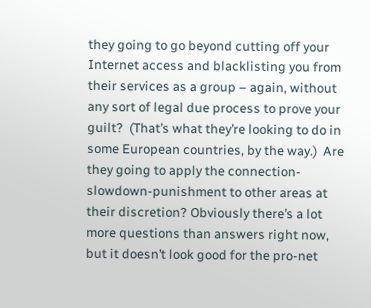they going to go beyond cutting off your Internet access and blacklisting you from their services as a group – again, without any sort of legal due process to prove your guilt?  (That’s what they’re looking to do in some European countries, by the way.)  Are they going to apply the connection-slowdown-punishment to other areas at their discretion? Obviously there’s a lot more questions than answers right now, but it doesn’t look good for the pro-net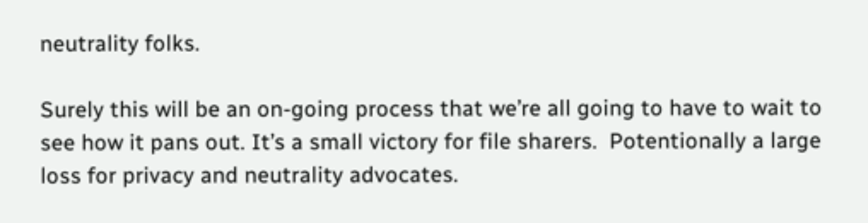neutrality folks.

Surely this will be an on-going process that we’re all going to have to wait to see how it pans out. It’s a small victory for file sharers.  Potentionally a large loss for privacy and neutrality advocates.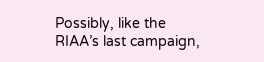Possibly, like the RIAA’s last campaign,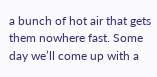a bunch of hot air that gets them nowhere fast. Some day we’ll come up with a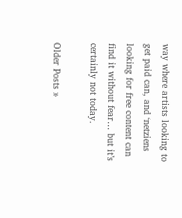way where artists looking to get paid can, and ‘netziens looking for free content can find it without fear… but it’s certainly not today.

Older Posts »